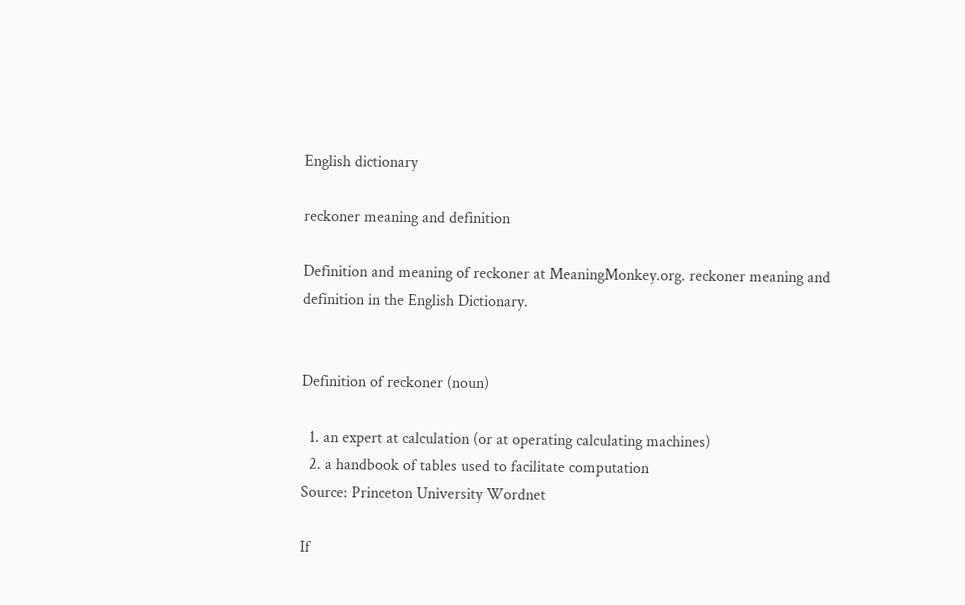English dictionary

reckoner meaning and definition

Definition and meaning of reckoner at MeaningMonkey.org. reckoner meaning and definition in the English Dictionary.


Definition of reckoner (noun)

  1. an expert at calculation (or at operating calculating machines)
  2. a handbook of tables used to facilitate computation
Source: Princeton University Wordnet

If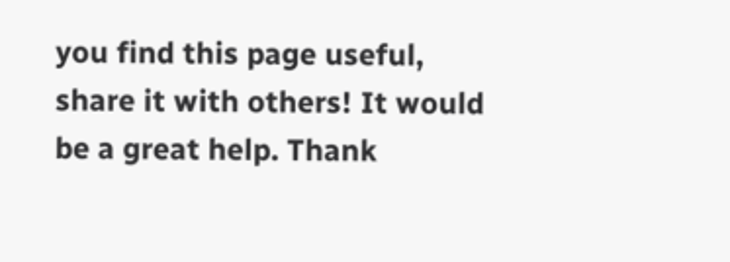you find this page useful, share it with others! It would be a great help. Thank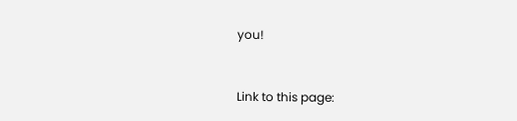you!


Link to this page: